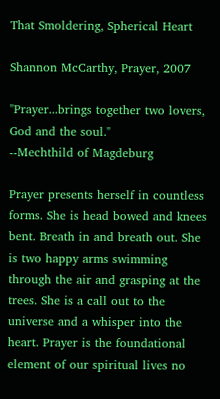That Smoldering, Spherical Heart

Shannon McCarthy, Prayer, 2007

"Prayer...brings together two lovers, God and the soul."
--Mechthild of Magdeburg

Prayer presents herself in countless forms. She is head bowed and knees bent. Breath in and breath out. She is two happy arms swimming through the air and grasping at the trees. She is a call out to the universe and a whisper into the heart. Prayer is the foundational element of our spiritual lives no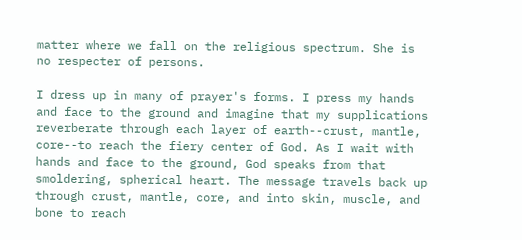matter where we fall on the religious spectrum. She is no respecter of persons.

I dress up in many of prayer's forms. I press my hands and face to the ground and imagine that my supplications reverberate through each layer of earth--crust, mantle, core--to reach the fiery center of God. As I wait with hands and face to the ground, God speaks from that smoldering, spherical heart. The message travels back up through crust, mantle, core, and into skin, muscle, and bone to reach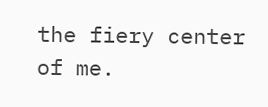the fiery center of me.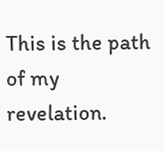This is the path of my revelation.